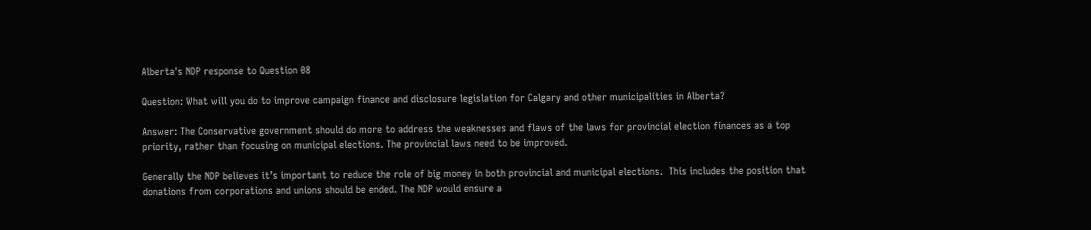Alberta's NDP response to Question 08

Question: What will you do to improve campaign finance and disclosure legislation for Calgary and other municipalities in Alberta?

Answer: The Conservative government should do more to address the weaknesses and flaws of the laws for provincial election finances as a top priority, rather than focusing on municipal elections. The provincial laws need to be improved.

Generally the NDP believes it’s important to reduce the role of big money in both provincial and municipal elections.  This includes the position that donations from corporations and unions should be ended. The NDP would ensure a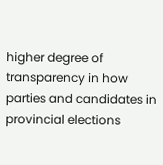higher degree of transparency in how parties and candidates in provincial elections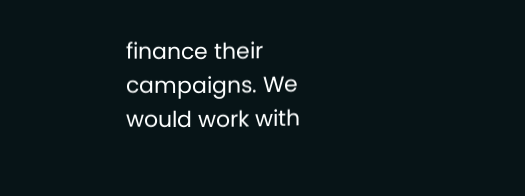finance their campaigns. We would work with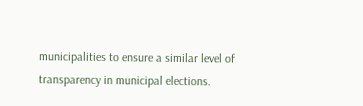municipalities to ensure a similar level of transparency in municipal elections.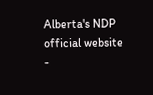Alberta's NDP official website -